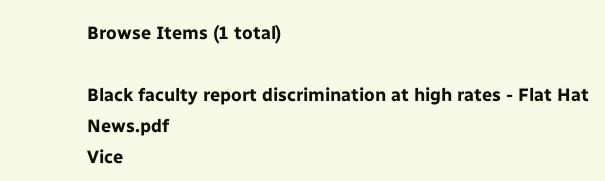Browse Items (1 total)

Black faculty report discrimination at high rates - Flat Hat News.pdf
Vice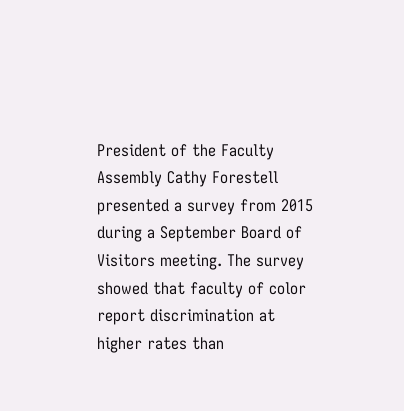President of the Faculty Assembly Cathy Forestell presented a survey from 2015 during a September Board of Visitors meeting. The survey showed that faculty of color report discrimination at higher rates than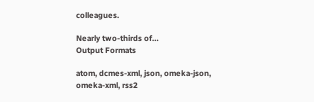colleagues.

Nearly two-thirds of…
Output Formats

atom, dcmes-xml, json, omeka-json, omeka-xml, rss2